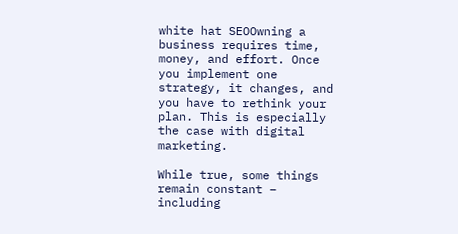white hat SEOOwning a business requires time, money, and effort. Once you implement one strategy, it changes, and you have to rethink your plan. This is especially the case with digital marketing.

While true, some things remain constant – including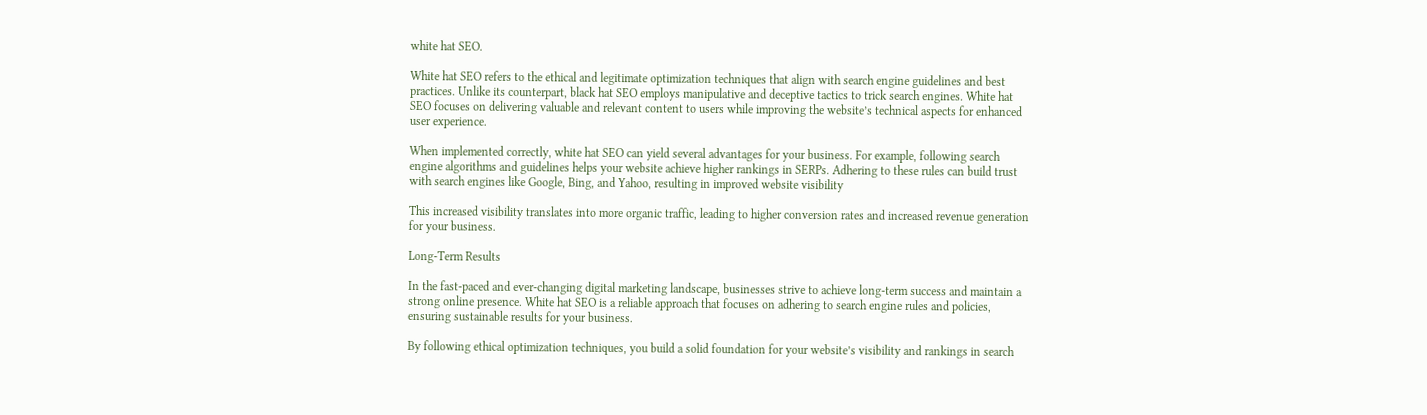white hat SEO.

White hat SEO refers to the ethical and legitimate optimization techniques that align with search engine guidelines and best practices. Unlike its counterpart, black hat SEO employs manipulative and deceptive tactics to trick search engines. White hat SEO focuses on delivering valuable and relevant content to users while improving the website’s technical aspects for enhanced user experience.

When implemented correctly, white hat SEO can yield several advantages for your business. For example, following search engine algorithms and guidelines helps your website achieve higher rankings in SERPs. Adhering to these rules can build trust with search engines like Google, Bing, and Yahoo, resulting in improved website visibility

This increased visibility translates into more organic traffic, leading to higher conversion rates and increased revenue generation for your business.

Long-Term Results

In the fast-paced and ever-changing digital marketing landscape, businesses strive to achieve long-term success and maintain a strong online presence. White hat SEO is a reliable approach that focuses on adhering to search engine rules and policies, ensuring sustainable results for your business.

By following ethical optimization techniques, you build a solid foundation for your website’s visibility and rankings in search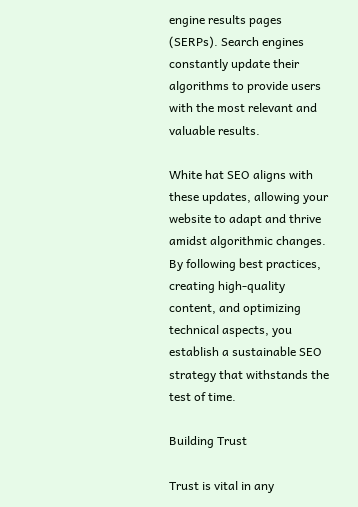engine results pages (SERPs). Search engines constantly update their algorithms to provide users with the most relevant and valuable results.

White hat SEO aligns with these updates, allowing your website to adapt and thrive amidst algorithmic changes. By following best practices, creating high-quality content, and optimizing technical aspects, you establish a sustainable SEO strategy that withstands the test of time.

Building Trust

Trust is vital in any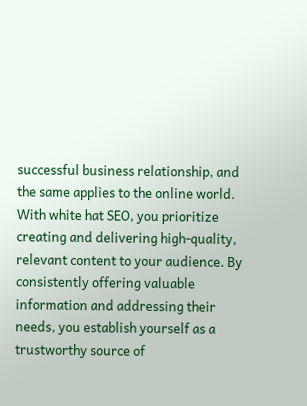successful business relationship, and the same applies to the online world. With white hat SEO, you prioritize creating and delivering high-quality, relevant content to your audience. By consistently offering valuable information and addressing their needs, you establish yourself as a trustworthy source of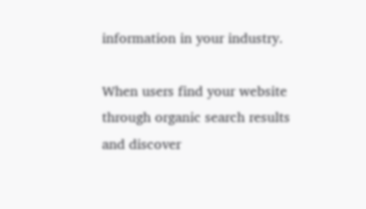information in your industry.

When users find your website through organic search results and discover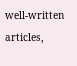well-written articles,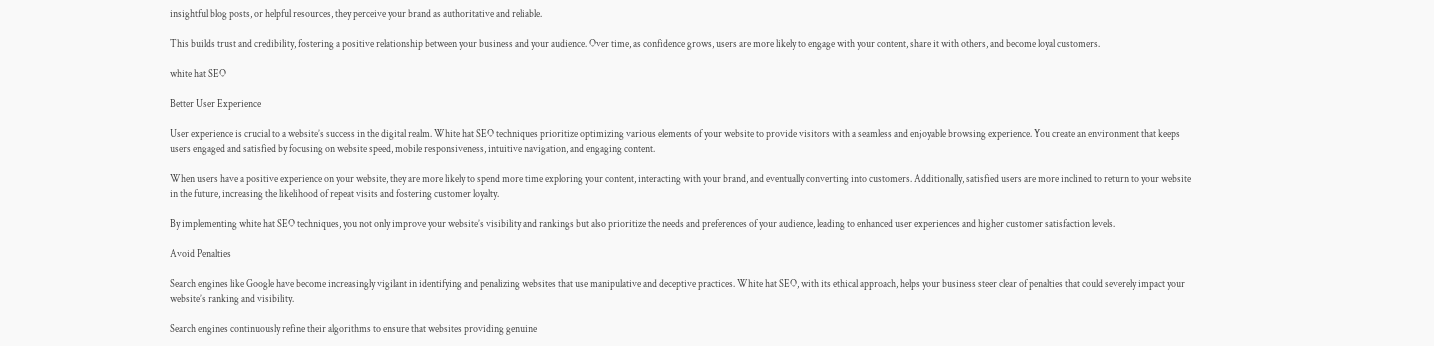insightful blog posts, or helpful resources, they perceive your brand as authoritative and reliable.

This builds trust and credibility, fostering a positive relationship between your business and your audience. Over time, as confidence grows, users are more likely to engage with your content, share it with others, and become loyal customers.

white hat SEO

Better User Experience

User experience is crucial to a website’s success in the digital realm. White hat SEO techniques prioritize optimizing various elements of your website to provide visitors with a seamless and enjoyable browsing experience. You create an environment that keeps users engaged and satisfied by focusing on website speed, mobile responsiveness, intuitive navigation, and engaging content.

When users have a positive experience on your website, they are more likely to spend more time exploring your content, interacting with your brand, and eventually converting into customers. Additionally, satisfied users are more inclined to return to your website in the future, increasing the likelihood of repeat visits and fostering customer loyalty.

By implementing white hat SEO techniques, you not only improve your website’s visibility and rankings but also prioritize the needs and preferences of your audience, leading to enhanced user experiences and higher customer satisfaction levels.

Avoid Penalties

Search engines like Google have become increasingly vigilant in identifying and penalizing websites that use manipulative and deceptive practices. White hat SEO, with its ethical approach, helps your business steer clear of penalties that could severely impact your website’s ranking and visibility.

Search engines continuously refine their algorithms to ensure that websites providing genuine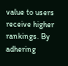value to users receive higher rankings. By adhering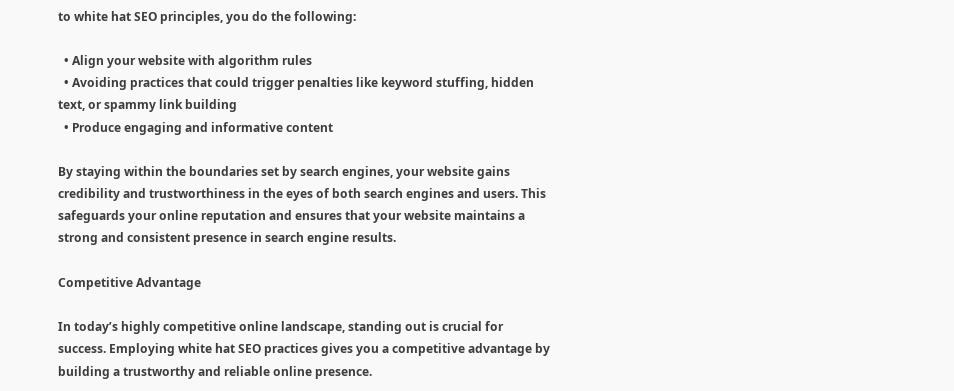to white hat SEO principles, you do the following:

  • Align your website with algorithm rules
  • Avoiding practices that could trigger penalties like keyword stuffing, hidden text, or spammy link building
  • Produce engaging and informative content

By staying within the boundaries set by search engines, your website gains credibility and trustworthiness in the eyes of both search engines and users. This safeguards your online reputation and ensures that your website maintains a strong and consistent presence in search engine results.

Competitive Advantage

In today’s highly competitive online landscape, standing out is crucial for success. Employing white hat SEO practices gives you a competitive advantage by building a trustworthy and reliable online presence.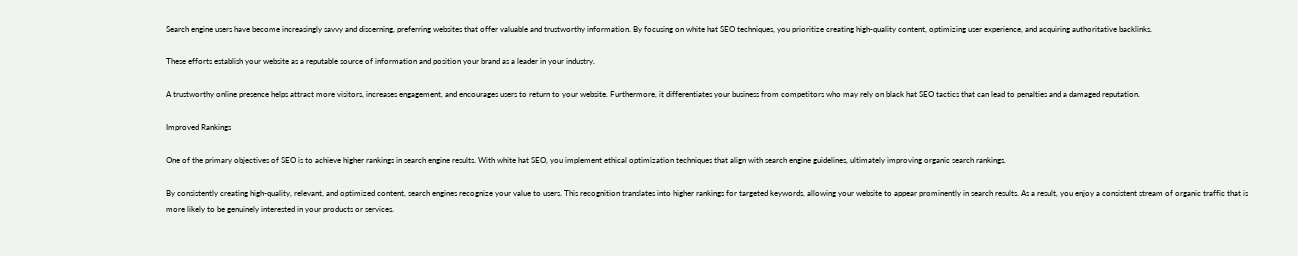Search engine users have become increasingly savvy and discerning, preferring websites that offer valuable and trustworthy information. By focusing on white hat SEO techniques, you prioritize creating high-quality content, optimizing user experience, and acquiring authoritative backlinks.

These efforts establish your website as a reputable source of information and position your brand as a leader in your industry.

A trustworthy online presence helps attract more visitors, increases engagement, and encourages users to return to your website. Furthermore, it differentiates your business from competitors who may rely on black hat SEO tactics that can lead to penalties and a damaged reputation.

Improved Rankings

One of the primary objectives of SEO is to achieve higher rankings in search engine results. With white hat SEO, you implement ethical optimization techniques that align with search engine guidelines, ultimately improving organic search rankings.

By consistently creating high-quality, relevant, and optimized content, search engines recognize your value to users. This recognition translates into higher rankings for targeted keywords, allowing your website to appear prominently in search results. As a result, you enjoy a consistent stream of organic traffic that is more likely to be genuinely interested in your products or services.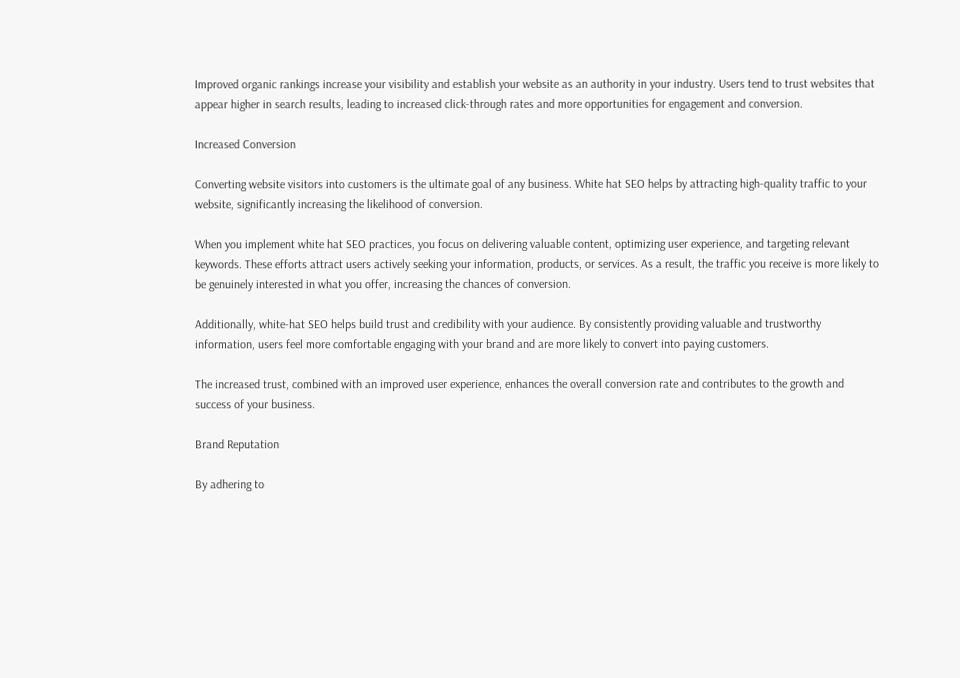Improved organic rankings increase your visibility and establish your website as an authority in your industry. Users tend to trust websites that appear higher in search results, leading to increased click-through rates and more opportunities for engagement and conversion.

Increased Conversion

Converting website visitors into customers is the ultimate goal of any business. White hat SEO helps by attracting high-quality traffic to your website, significantly increasing the likelihood of conversion.

When you implement white hat SEO practices, you focus on delivering valuable content, optimizing user experience, and targeting relevant keywords. These efforts attract users actively seeking your information, products, or services. As a result, the traffic you receive is more likely to be genuinely interested in what you offer, increasing the chances of conversion.

Additionally, white-hat SEO helps build trust and credibility with your audience. By consistently providing valuable and trustworthy information, users feel more comfortable engaging with your brand and are more likely to convert into paying customers.

The increased trust, combined with an improved user experience, enhances the overall conversion rate and contributes to the growth and success of your business.

Brand Reputation

By adhering to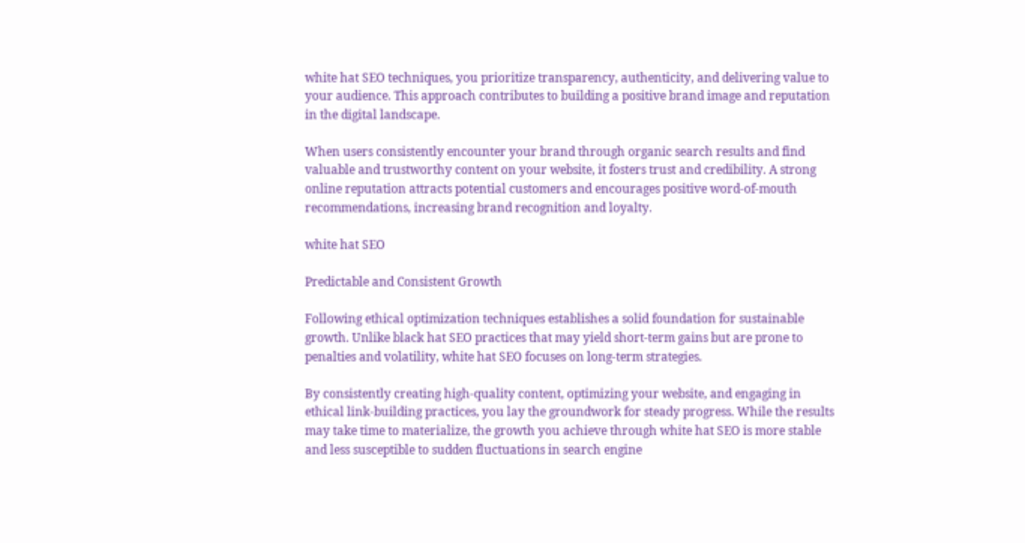white hat SEO techniques, you prioritize transparency, authenticity, and delivering value to your audience. This approach contributes to building a positive brand image and reputation in the digital landscape.

When users consistently encounter your brand through organic search results and find valuable and trustworthy content on your website, it fosters trust and credibility. A strong online reputation attracts potential customers and encourages positive word-of-mouth recommendations, increasing brand recognition and loyalty.

white hat SEO

Predictable and Consistent Growth

Following ethical optimization techniques establishes a solid foundation for sustainable growth. Unlike black hat SEO practices that may yield short-term gains but are prone to penalties and volatility, white hat SEO focuses on long-term strategies.

By consistently creating high-quality content, optimizing your website, and engaging in ethical link-building practices, you lay the groundwork for steady progress. While the results may take time to materialize, the growth you achieve through white hat SEO is more stable and less susceptible to sudden fluctuations in search engine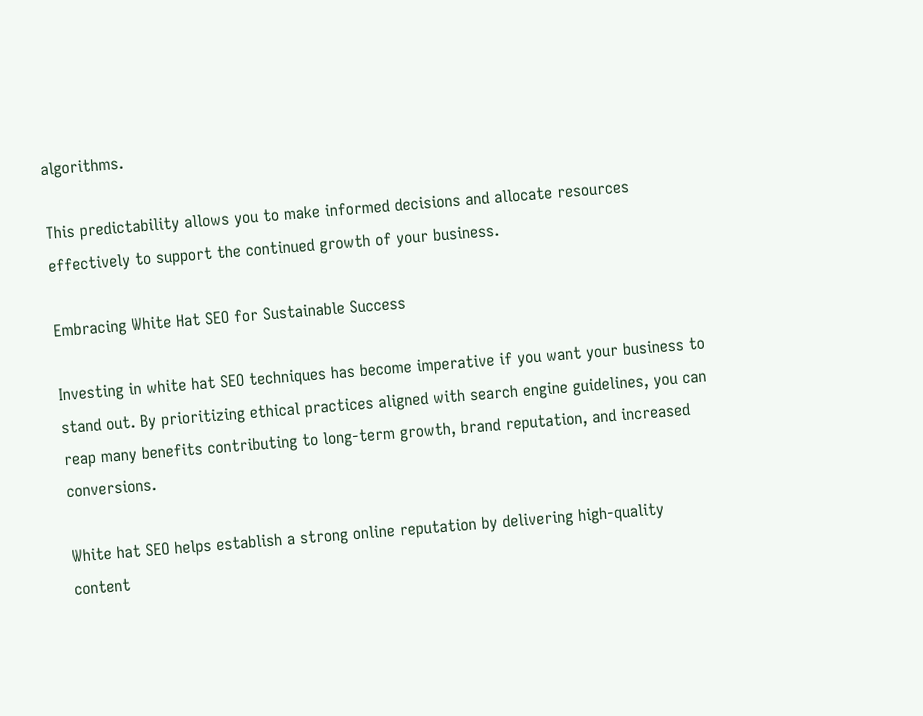algorithms.

This predictability allows you to make informed decisions and allocate resources effectively to support the continued growth of your business.

Embracing White Hat SEO for Sustainable Success

Investing in white hat SEO techniques has become imperative if you want your business to stand out. By prioritizing ethical practices aligned with search engine guidelines, you can reap many benefits contributing to long-term growth, brand reputation, and increased conversions.

White hat SEO helps establish a strong online reputation by delivering high-quality content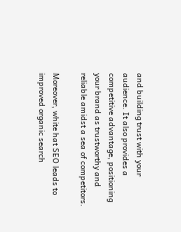and building trust with your audience. It also provides a competitive advantage, positioning your brand as trustworthy and reliable amidst a sea of competitors.

Moreover, white hat SEO leads to improved organic search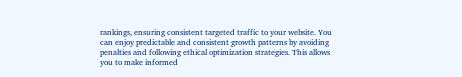rankings, ensuring consistent targeted traffic to your website. You can enjoy predictable and consistent growth patterns by avoiding penalties and following ethical optimization strategies. This allows you to make informed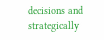decisions and strategically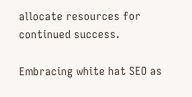allocate resources for continued success.

Embracing white hat SEO as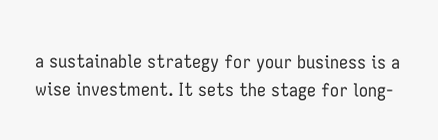a sustainable strategy for your business is a wise investment. It sets the stage for long-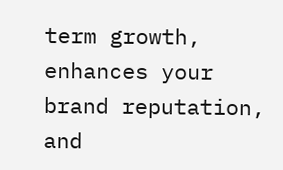term growth, enhances your brand reputation, and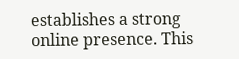establishes a strong online presence. This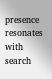presence resonates with search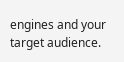engines and your target audience.